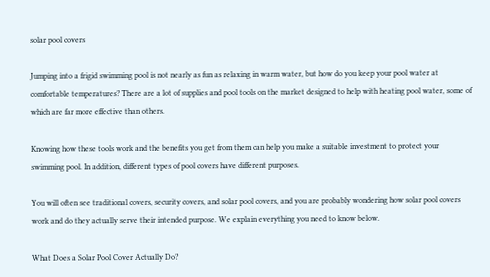solar pool covers

Jumping into a frigid swimming pool is not nearly as fun as relaxing in warm water, but how do you keep your pool water at comfortable temperatures? There are a lot of supplies and pool tools on the market designed to help with heating pool water, some of which are far more effective than others.

Knowing how these tools work and the benefits you get from them can help you make a suitable investment to protect your swimming pool. In addition, different types of pool covers have different purposes.

You will often see traditional covers, security covers, and solar pool covers, and you are probably wondering how solar pool covers work and do they actually serve their intended purpose. We explain everything you need to know below.

What Does a Solar Pool Cover Actually Do?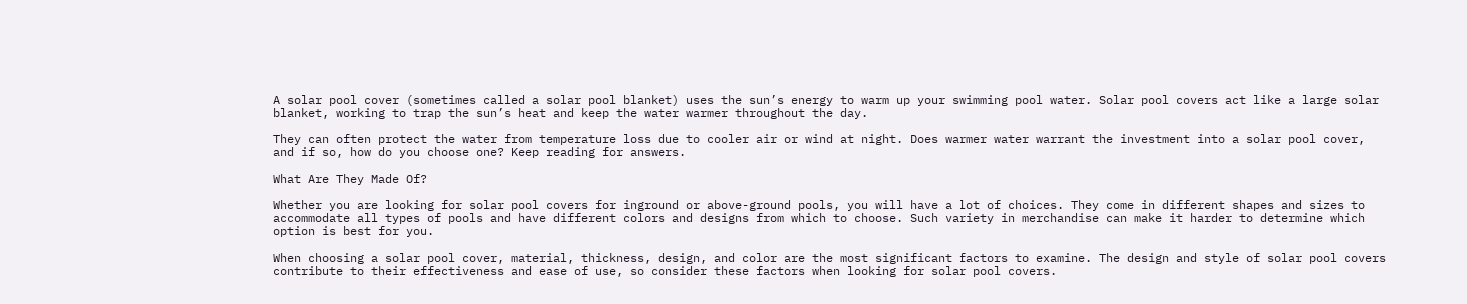A solar pool cover (sometimes called a solar pool blanket) uses the sun’s energy to warm up your swimming pool water. Solar pool covers act like a large solar blanket, working to trap the sun’s heat and keep the water warmer throughout the day.

They can often protect the water from temperature loss due to cooler air or wind at night. Does warmer water warrant the investment into a solar pool cover, and if so, how do you choose one? Keep reading for answers.

What Are They Made Of?

Whether you are looking for solar pool covers for inground or above-ground pools, you will have a lot of choices. They come in different shapes and sizes to accommodate all types of pools and have different colors and designs from which to choose. Such variety in merchandise can make it harder to determine which option is best for you.

When choosing a solar pool cover, material, thickness, design, and color are the most significant factors to examine. The design and style of solar pool covers contribute to their effectiveness and ease of use, so consider these factors when looking for solar pool covers.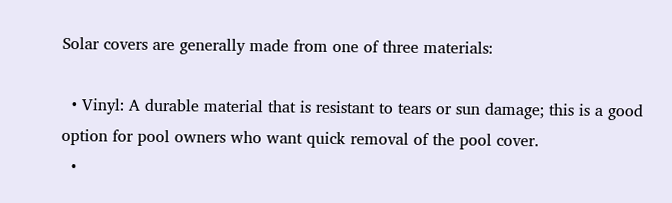Solar covers are generally made from one of three materials:

  • Vinyl: A durable material that is resistant to tears or sun damage; this is a good option for pool owners who want quick removal of the pool cover.
  •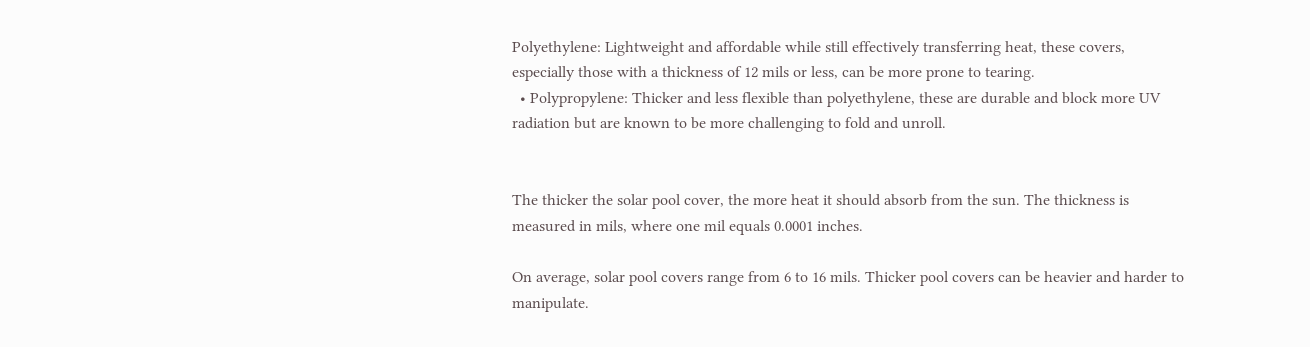Polyethylene: Lightweight and affordable while still effectively transferring heat, these covers, especially those with a thickness of 12 mils or less, can be more prone to tearing.
  • Polypropylene: Thicker and less flexible than polyethylene, these are durable and block more UV radiation but are known to be more challenging to fold and unroll.


The thicker the solar pool cover, the more heat it should absorb from the sun. The thickness is measured in mils, where one mil equals 0.0001 inches.

On average, solar pool covers range from 6 to 16 mils. Thicker pool covers can be heavier and harder to manipulate.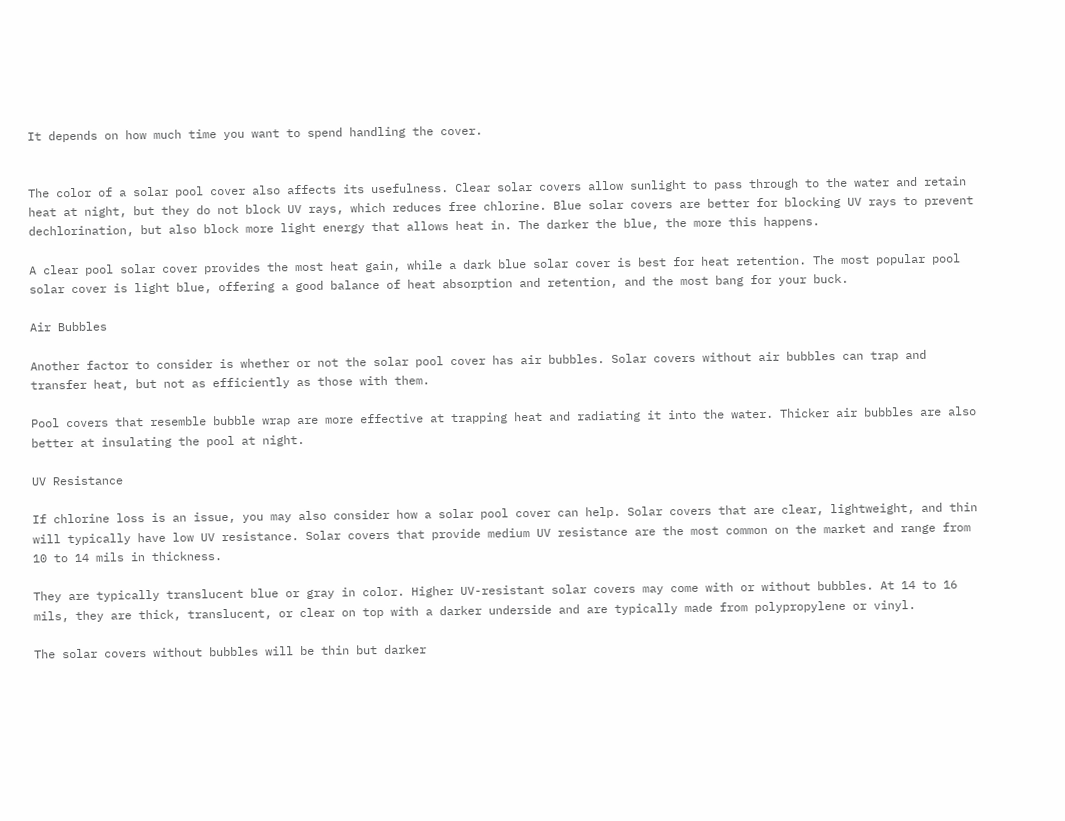It depends on how much time you want to spend handling the cover.


The color of a solar pool cover also affects its usefulness. Clear solar covers allow sunlight to pass through to the water and retain heat at night, but they do not block UV rays, which reduces free chlorine. Blue solar covers are better for blocking UV rays to prevent dechlorination, but also block more light energy that allows heat in. The darker the blue, the more this happens.

A clear pool solar cover provides the most heat gain, while a dark blue solar cover is best for heat retention. The most popular pool solar cover is light blue, offering a good balance of heat absorption and retention, and the most bang for your buck.

Air Bubbles

Another factor to consider is whether or not the solar pool cover has air bubbles. Solar covers without air bubbles can trap and transfer heat, but not as efficiently as those with them.

Pool covers that resemble bubble wrap are more effective at trapping heat and radiating it into the water. Thicker air bubbles are also better at insulating the pool at night.

UV Resistance

If chlorine loss is an issue, you may also consider how a solar pool cover can help. Solar covers that are clear, lightweight, and thin will typically have low UV resistance. Solar covers that provide medium UV resistance are the most common on the market and range from 10 to 14 mils in thickness.

They are typically translucent blue or gray in color. Higher UV-resistant solar covers may come with or without bubbles. At 14 to 16 mils, they are thick, translucent, or clear on top with a darker underside and are typically made from polypropylene or vinyl.

The solar covers without bubbles will be thin but darker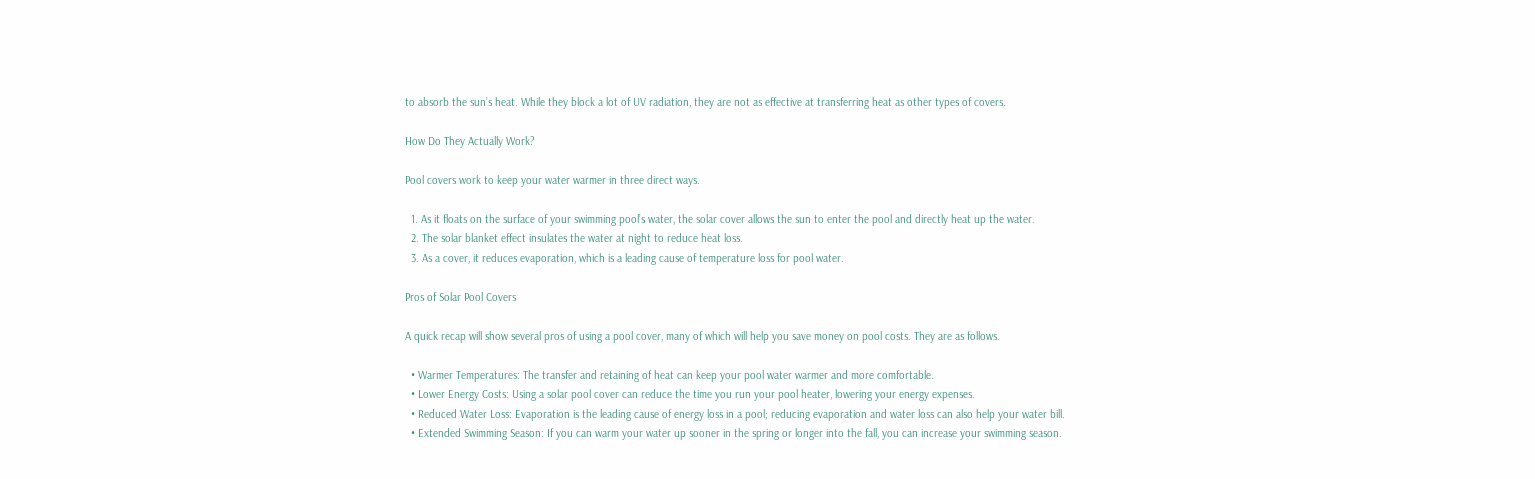to absorb the sun’s heat. While they block a lot of UV radiation, they are not as effective at transferring heat as other types of covers.

How Do They Actually Work?

Pool covers work to keep your water warmer in three direct ways.

  1. As it floats on the surface of your swimming pool’s water, the solar cover allows the sun to enter the pool and directly heat up the water.
  2. The solar blanket effect insulates the water at night to reduce heat loss.
  3. As a cover, it reduces evaporation, which is a leading cause of temperature loss for pool water.

Pros of Solar Pool Covers

A quick recap will show several pros of using a pool cover, many of which will help you save money on pool costs. They are as follows.

  • Warmer Temperatures: The transfer and retaining of heat can keep your pool water warmer and more comfortable.
  • Lower Energy Costs: Using a solar pool cover can reduce the time you run your pool heater, lowering your energy expenses.
  • Reduced Water Loss: Evaporation is the leading cause of energy loss in a pool; reducing evaporation and water loss can also help your water bill.
  • Extended Swimming Season: If you can warm your water up sooner in the spring or longer into the fall, you can increase your swimming season.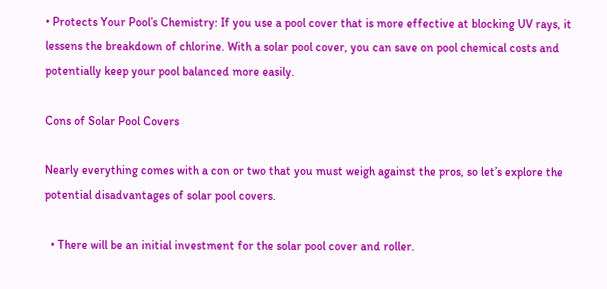• Protects Your Pool’s Chemistry: If you use a pool cover that is more effective at blocking UV rays, it lessens the breakdown of chlorine. With a solar pool cover, you can save on pool chemical costs and potentially keep your pool balanced more easily.

Cons of Solar Pool Covers

Nearly everything comes with a con or two that you must weigh against the pros, so let’s explore the potential disadvantages of solar pool covers.

  • There will be an initial investment for the solar pool cover and roller.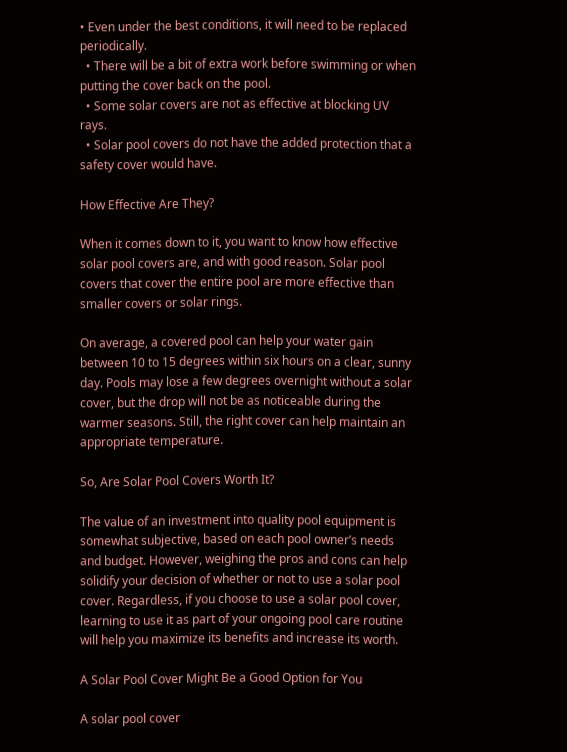• Even under the best conditions, it will need to be replaced periodically.
  • There will be a bit of extra work before swimming or when putting the cover back on the pool.
  • Some solar covers are not as effective at blocking UV rays.
  • Solar pool covers do not have the added protection that a safety cover would have.

How Effective Are They?

When it comes down to it, you want to know how effective solar pool covers are, and with good reason. Solar pool covers that cover the entire pool are more effective than smaller covers or solar rings.

On average, a covered pool can help your water gain between 10 to 15 degrees within six hours on a clear, sunny day. Pools may lose a few degrees overnight without a solar cover, but the drop will not be as noticeable during the warmer seasons. Still, the right cover can help maintain an appropriate temperature.

So, Are Solar Pool Covers Worth It?

The value of an investment into quality pool equipment is somewhat subjective, based on each pool owner’s needs and budget. However, weighing the pros and cons can help solidify your decision of whether or not to use a solar pool cover. Regardless, if you choose to use a solar pool cover, learning to use it as part of your ongoing pool care routine will help you maximize its benefits and increase its worth.

A Solar Pool Cover Might Be a Good Option for You

A solar pool cover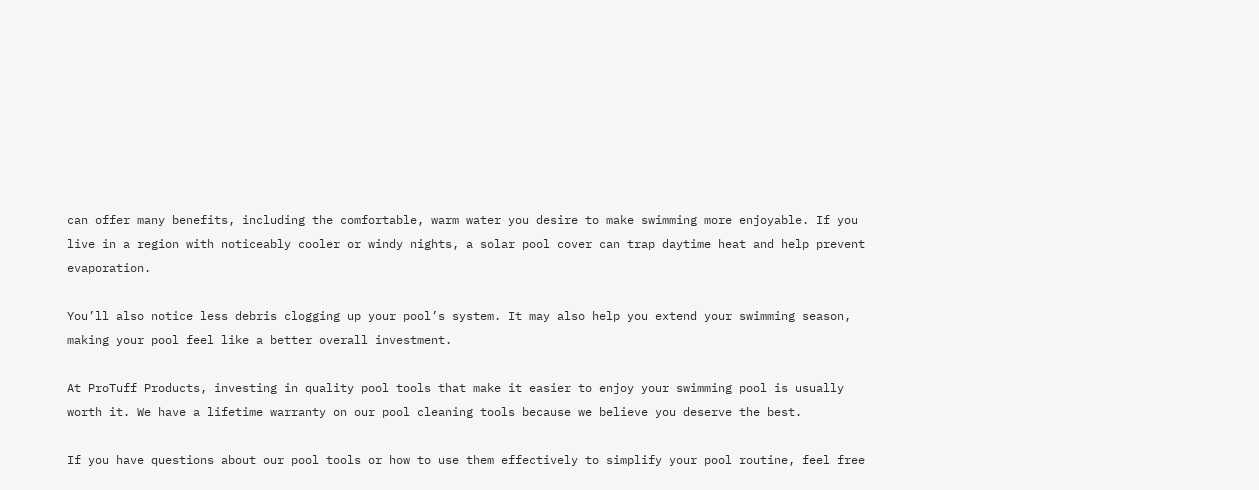can offer many benefits, including the comfortable, warm water you desire to make swimming more enjoyable. If you live in a region with noticeably cooler or windy nights, a solar pool cover can trap daytime heat and help prevent evaporation.

You’ll also notice less debris clogging up your pool’s system. It may also help you extend your swimming season, making your pool feel like a better overall investment.

At ProTuff Products, investing in quality pool tools that make it easier to enjoy your swimming pool is usually worth it. We have a lifetime warranty on our pool cleaning tools because we believe you deserve the best.

If you have questions about our pool tools or how to use them effectively to simplify your pool routine, feel free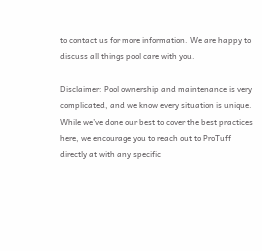to contact us for more information. We are happy to discuss all things pool care with you.

Disclaimer: Pool ownership and maintenance is very complicated, and we know every situation is unique. While we’ve done our best to cover the best practices here, we encourage you to reach out to ProTuff directly at with any specific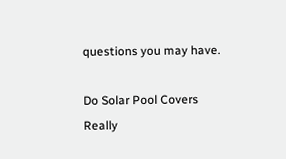questions you may have.

Do Solar Pool Covers Really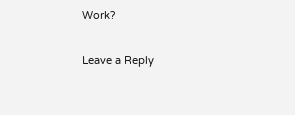Work?

Leave a Reply